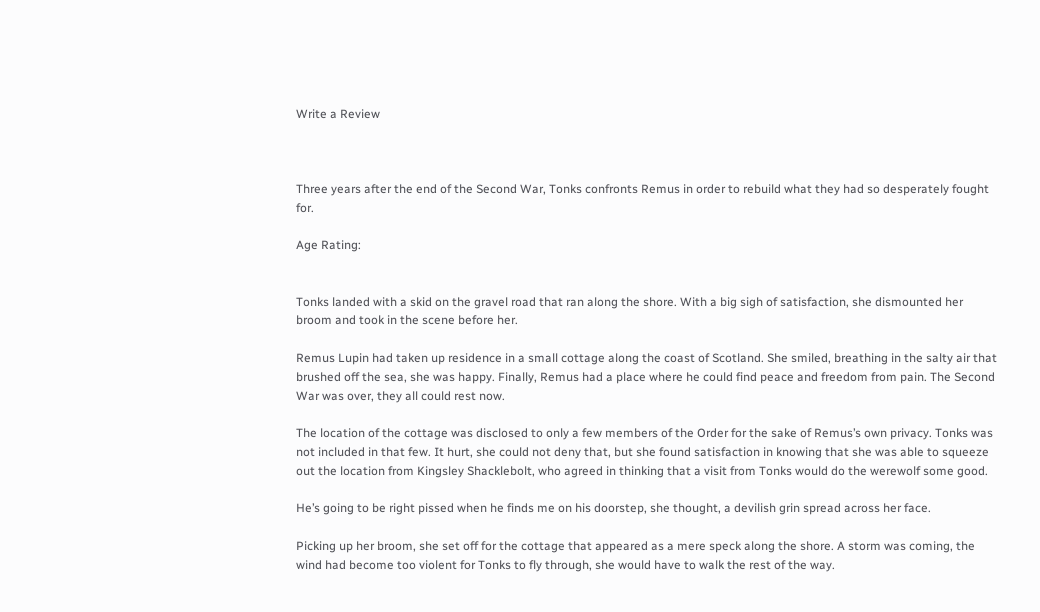Write a Review



Three years after the end of the Second War, Tonks confronts Remus in order to rebuild what they had so desperately fought for.

Age Rating:


Tonks landed with a skid on the gravel road that ran along the shore. With a big sigh of satisfaction, she dismounted her broom and took in the scene before her.

Remus Lupin had taken up residence in a small cottage along the coast of Scotland. She smiled, breathing in the salty air that brushed off the sea, she was happy. Finally, Remus had a place where he could find peace and freedom from pain. The Second War was over, they all could rest now.

The location of the cottage was disclosed to only a few members of the Order for the sake of Remus’s own privacy. Tonks was not included in that few. It hurt, she could not deny that, but she found satisfaction in knowing that she was able to squeeze out the location from Kingsley Shacklebolt, who agreed in thinking that a visit from Tonks would do the werewolf some good.

He’s going to be right pissed when he finds me on his doorstep, she thought, a devilish grin spread across her face.

Picking up her broom, she set off for the cottage that appeared as a mere speck along the shore. A storm was coming, the wind had become too violent for Tonks to fly through, she would have to walk the rest of the way.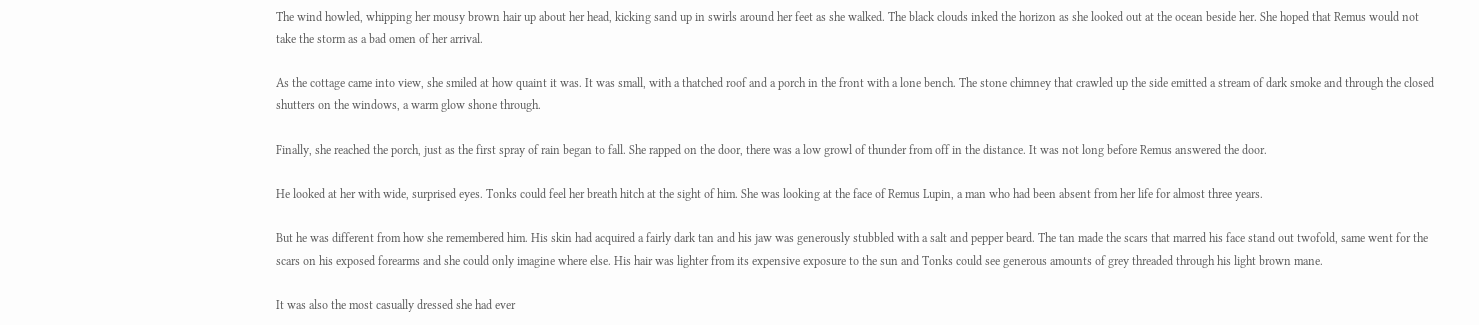The wind howled, whipping her mousy brown hair up about her head, kicking sand up in swirls around her feet as she walked. The black clouds inked the horizon as she looked out at the ocean beside her. She hoped that Remus would not take the storm as a bad omen of her arrival.

As the cottage came into view, she smiled at how quaint it was. It was small, with a thatched roof and a porch in the front with a lone bench. The stone chimney that crawled up the side emitted a stream of dark smoke and through the closed shutters on the windows, a warm glow shone through.

Finally, she reached the porch, just as the first spray of rain began to fall. She rapped on the door, there was a low growl of thunder from off in the distance. It was not long before Remus answered the door.

He looked at her with wide, surprised eyes. Tonks could feel her breath hitch at the sight of him. She was looking at the face of Remus Lupin, a man who had been absent from her life for almost three years.

But he was different from how she remembered him. His skin had acquired a fairly dark tan and his jaw was generously stubbled with a salt and pepper beard. The tan made the scars that marred his face stand out twofold, same went for the scars on his exposed forearms and she could only imagine where else. His hair was lighter from its expensive exposure to the sun and Tonks could see generous amounts of grey threaded through his light brown mane.

It was also the most casually dressed she had ever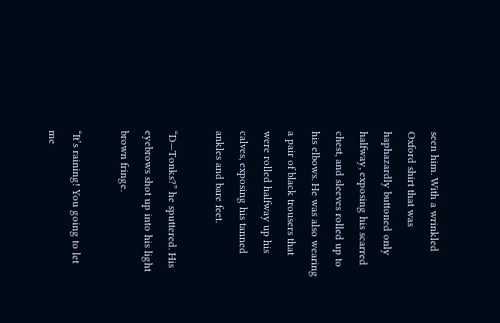seen him. With a wrinkled Oxford shirt that was haphazardly buttoned only halfway, exposing his scarred chest, and sleeves rolled up to his elbows. He was also wearing a pair of black trousers that were rolled halfway up his calves, exposing his tanned ankles and bare feet.

“D—Tonks?” he sputtered. His eyebrows shot up into his light brown fringe.

“It’s raining! You going to let me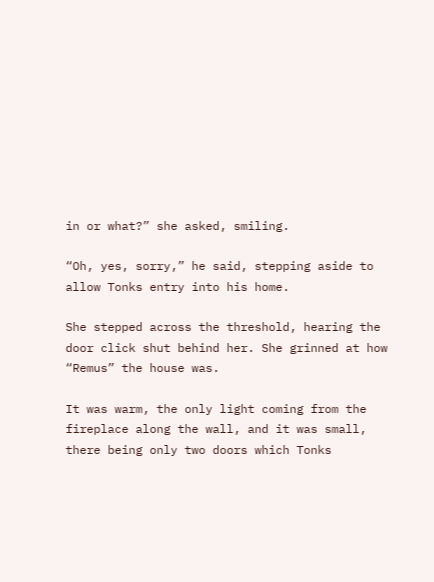in or what?” she asked, smiling.

“Oh, yes, sorry,” he said, stepping aside to allow Tonks entry into his home.

She stepped across the threshold, hearing the door click shut behind her. She grinned at how “Remus” the house was.

It was warm, the only light coming from the fireplace along the wall, and it was small, there being only two doors which Tonks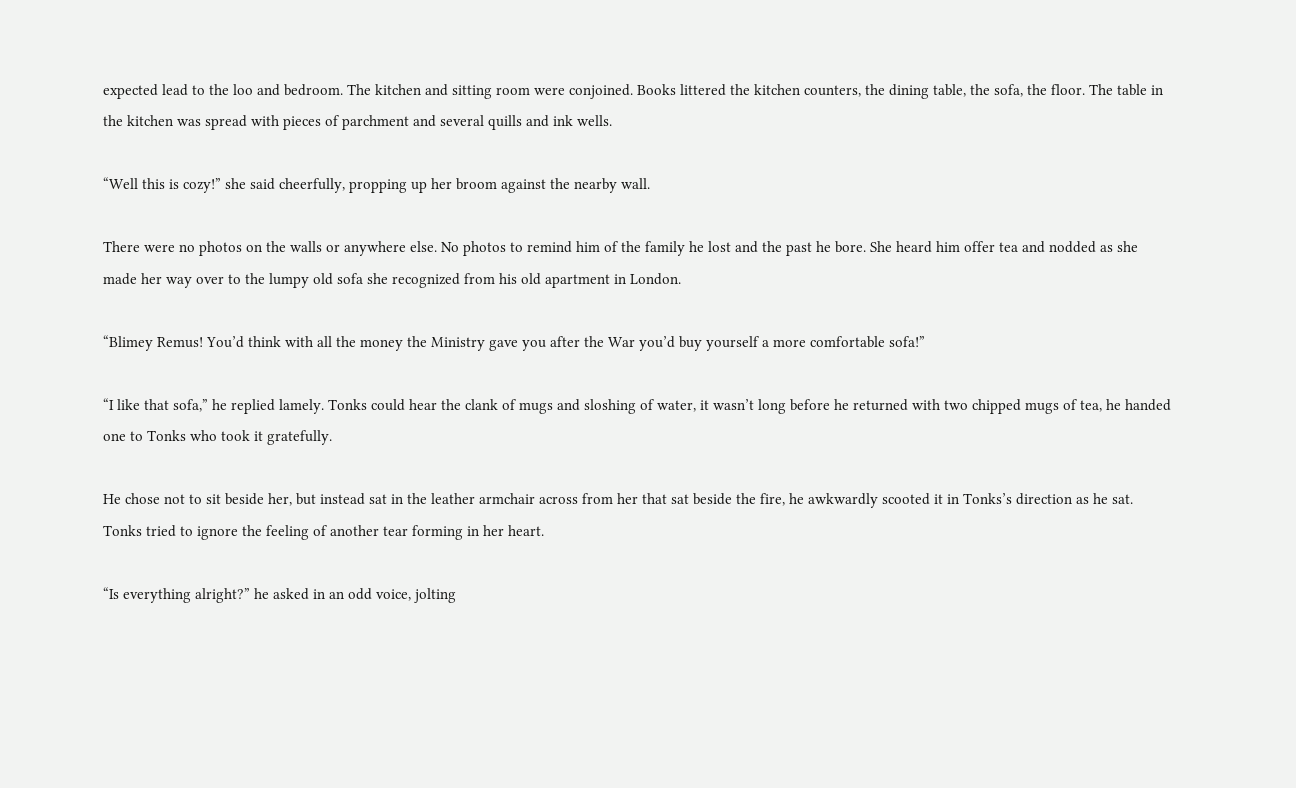expected lead to the loo and bedroom. The kitchen and sitting room were conjoined. Books littered the kitchen counters, the dining table, the sofa, the floor. The table in the kitchen was spread with pieces of parchment and several quills and ink wells.

“Well this is cozy!” she said cheerfully, propping up her broom against the nearby wall.

There were no photos on the walls or anywhere else. No photos to remind him of the family he lost and the past he bore. She heard him offer tea and nodded as she made her way over to the lumpy old sofa she recognized from his old apartment in London.

“Blimey Remus! You’d think with all the money the Ministry gave you after the War you’d buy yourself a more comfortable sofa!”

“I like that sofa,” he replied lamely. Tonks could hear the clank of mugs and sloshing of water, it wasn’t long before he returned with two chipped mugs of tea, he handed one to Tonks who took it gratefully.

He chose not to sit beside her, but instead sat in the leather armchair across from her that sat beside the fire, he awkwardly scooted it in Tonks’s direction as he sat. Tonks tried to ignore the feeling of another tear forming in her heart.

“Is everything alright?” he asked in an odd voice, jolting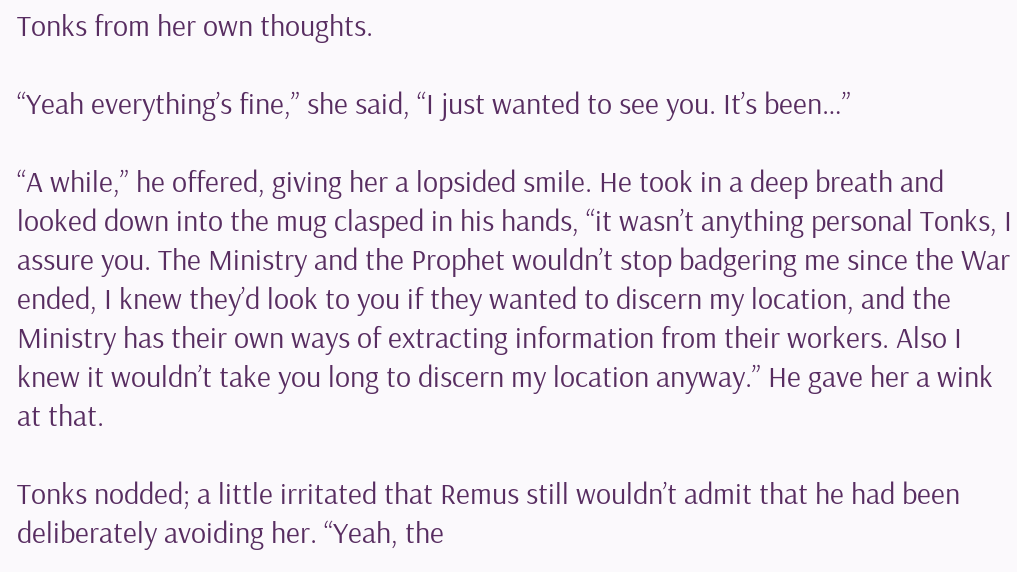Tonks from her own thoughts.

“Yeah everything’s fine,” she said, “I just wanted to see you. It’s been…”

“A while,” he offered, giving her a lopsided smile. He took in a deep breath and looked down into the mug clasped in his hands, “it wasn’t anything personal Tonks, I assure you. The Ministry and the Prophet wouldn’t stop badgering me since the War ended, I knew they’d look to you if they wanted to discern my location, and the Ministry has their own ways of extracting information from their workers. Also I knew it wouldn’t take you long to discern my location anyway.” He gave her a wink at that.

Tonks nodded; a little irritated that Remus still wouldn’t admit that he had been deliberately avoiding her. “Yeah, the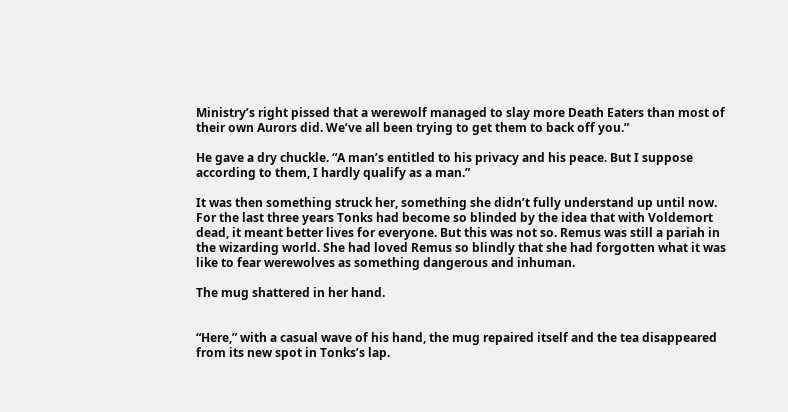Ministry’s right pissed that a werewolf managed to slay more Death Eaters than most of their own Aurors did. We’ve all been trying to get them to back off you.”

He gave a dry chuckle. “A man’s entitled to his privacy and his peace. But I suppose according to them, I hardly qualify as a man.”

It was then something struck her, something she didn’t fully understand up until now. For the last three years Tonks had become so blinded by the idea that with Voldemort dead, it meant better lives for everyone. But this was not so. Remus was still a pariah in the wizarding world. She had loved Remus so blindly that she had forgotten what it was like to fear werewolves as something dangerous and inhuman.

The mug shattered in her hand.


“Here,” with a casual wave of his hand, the mug repaired itself and the tea disappeared from its new spot in Tonks’s lap.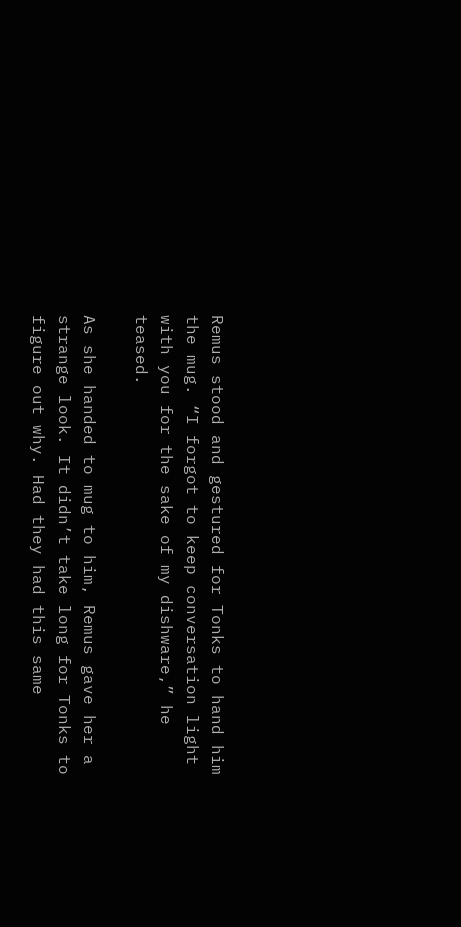Remus stood and gestured for Tonks to hand him the mug. “I forgot to keep conversation light with you for the sake of my dishware,” he teased.

As she handed to mug to him, Remus gave her a strange look. It didn’t take long for Tonks to figure out why. Had they had this same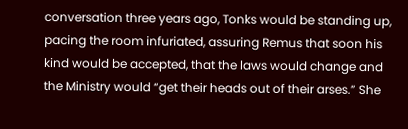conversation three years ago, Tonks would be standing up, pacing the room infuriated, assuring Remus that soon his kind would be accepted, that the laws would change and the Ministry would “get their heads out of their arses.” She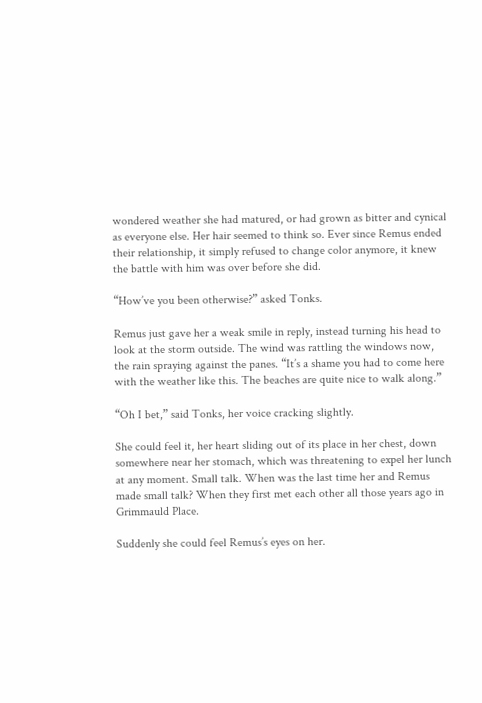wondered weather she had matured, or had grown as bitter and cynical as everyone else. Her hair seemed to think so. Ever since Remus ended their relationship, it simply refused to change color anymore, it knew the battle with him was over before she did.

“How’ve you been otherwise?” asked Tonks.

Remus just gave her a weak smile in reply, instead turning his head to look at the storm outside. The wind was rattling the windows now, the rain spraying against the panes. “It’s a shame you had to come here with the weather like this. The beaches are quite nice to walk along.”

“Oh I bet,” said Tonks, her voice cracking slightly.

She could feel it, her heart sliding out of its place in her chest, down somewhere near her stomach, which was threatening to expel her lunch at any moment. Small talk. When was the last time her and Remus made small talk? When they first met each other all those years ago in Grimmauld Place.

Suddenly she could feel Remus’s eyes on her.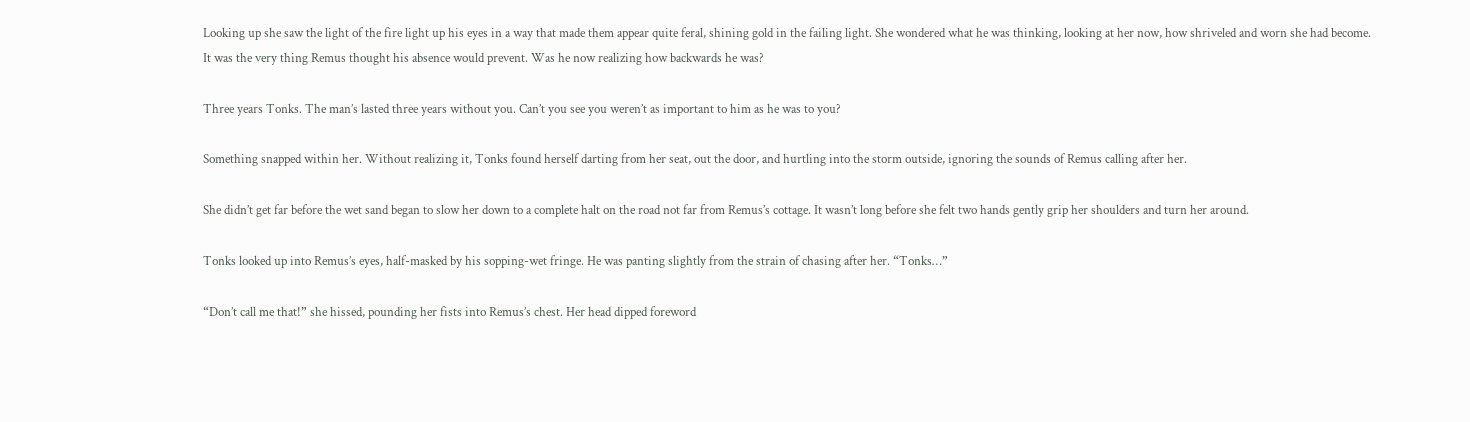Looking up she saw the light of the fire light up his eyes in a way that made them appear quite feral, shining gold in the failing light. She wondered what he was thinking, looking at her now, how shriveled and worn she had become. It was the very thing Remus thought his absence would prevent. Was he now realizing how backwards he was?

Three years Tonks. The man’s lasted three years without you. Can’t you see you weren’t as important to him as he was to you?

Something snapped within her. Without realizing it, Tonks found herself darting from her seat, out the door, and hurtling into the storm outside, ignoring the sounds of Remus calling after her.

She didn’t get far before the wet sand began to slow her down to a complete halt on the road not far from Remus’s cottage. It wasn’t long before she felt two hands gently grip her shoulders and turn her around.

Tonks looked up into Remus’s eyes, half-masked by his sopping-wet fringe. He was panting slightly from the strain of chasing after her. “Tonks…”

“Don’t call me that!” she hissed, pounding her fists into Remus’s chest. Her head dipped foreword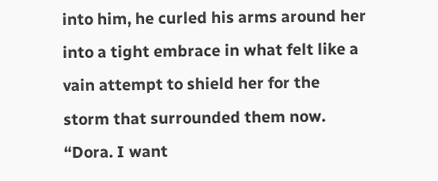into him, he curled his arms around her into a tight embrace in what felt like a vain attempt to shield her for the storm that surrounded them now. “Dora. I want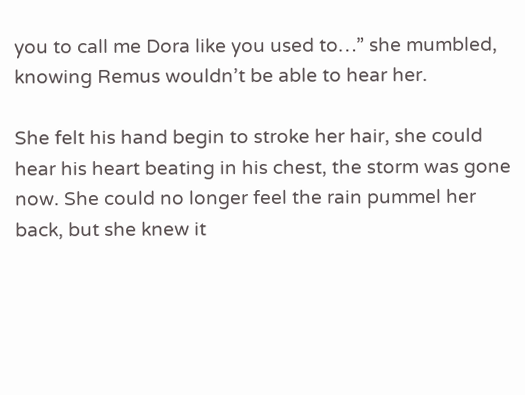you to call me Dora like you used to…” she mumbled, knowing Remus wouldn’t be able to hear her.

She felt his hand begin to stroke her hair, she could hear his heart beating in his chest, the storm was gone now. She could no longer feel the rain pummel her back, but she knew it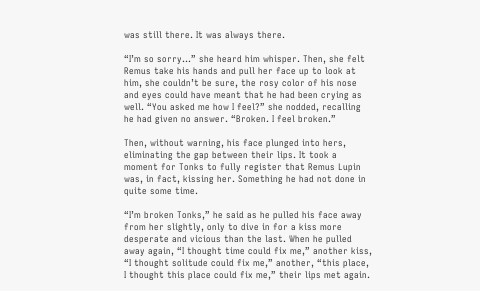was still there. It was always there.

“I’m so sorry…” she heard him whisper. Then, she felt Remus take his hands and pull her face up to look at him, she couldn’t be sure, the rosy color of his nose and eyes could have meant that he had been crying as well. “You asked me how I feel?” she nodded, recalling he had given no answer. “Broken. I feel broken.”

Then, without warning, his face plunged into hers, eliminating the gap between their lips. It took a moment for Tonks to fully register that Remus Lupin was, in fact, kissing her. Something he had not done in quite some time.

“I’m broken Tonks,” he said as he pulled his face away from her slightly, only to dive in for a kiss more desperate and vicious than the last. When he pulled away again, “I thought time could fix me,” another kiss, “I thought solitude could fix me,” another, “this place, I thought this place could fix me,” their lips met again.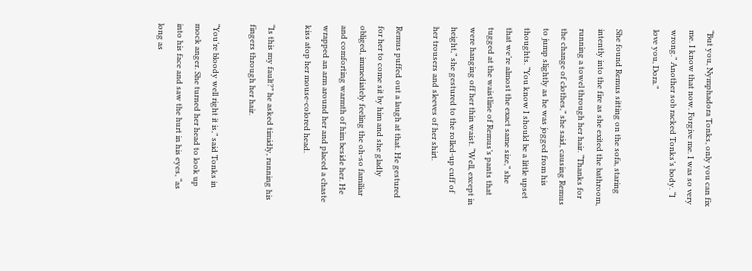“But you, Nymphadora Tonks, only you can fix me. I know that now. Forgive me. I was so very wrong.” Another sob racked Tonks’s body. “I love you, Dora.”

She found Remus sitting on the sofa, staring intently into the fire as she exited the bathroom, running a towel through her hair. “Thanks for the change of clothes,” she said, causing Remus to jump slightly as he was jogged from his thoughts. “You know I should be a little upset that we’re almost the exact same size,” she tugged at the waistline of Remus’s pants that were hanging off her thin waist. “Well, except in height,” she gestured to the rolled-up cuff of her trousers and sleeves of her shirt.

Remus puffed out a laugh at that. He gestured for her to come sit by him and she gladly obliged, immediately feeling the oh-so familiar and comforting warmth of him beside her. He wrapped an arm around her and placed a chaste kiss atop her mouse-colored head.

“Is this my fault?” he asked timidly, running his fingers through her hair.

“You’re bloody well right it is,” said Tonks in mock anger. She turned her head to look up into his face and saw the hurt in his eyes, “as long as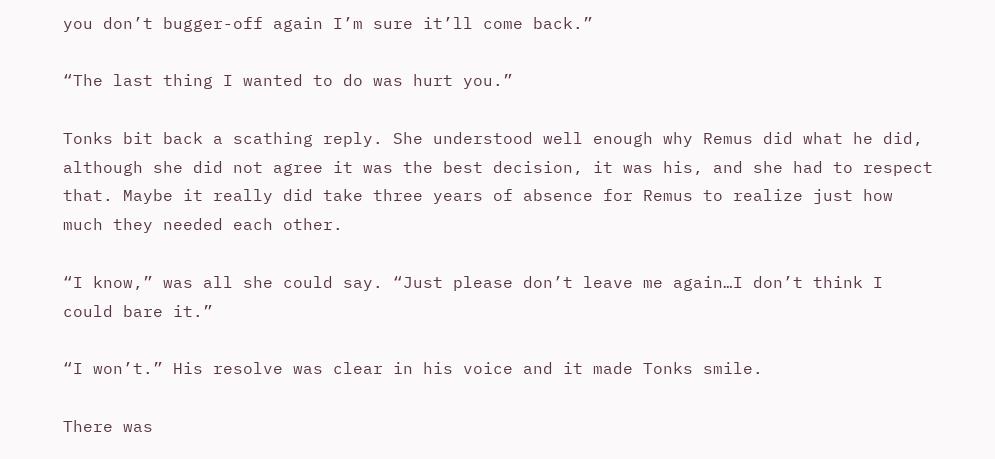you don’t bugger-off again I’m sure it’ll come back.”

“The last thing I wanted to do was hurt you.”

Tonks bit back a scathing reply. She understood well enough why Remus did what he did, although she did not agree it was the best decision, it was his, and she had to respect that. Maybe it really did take three years of absence for Remus to realize just how much they needed each other.

“I know,” was all she could say. “Just please don’t leave me again…I don’t think I could bare it.”

“I won’t.” His resolve was clear in his voice and it made Tonks smile.

There was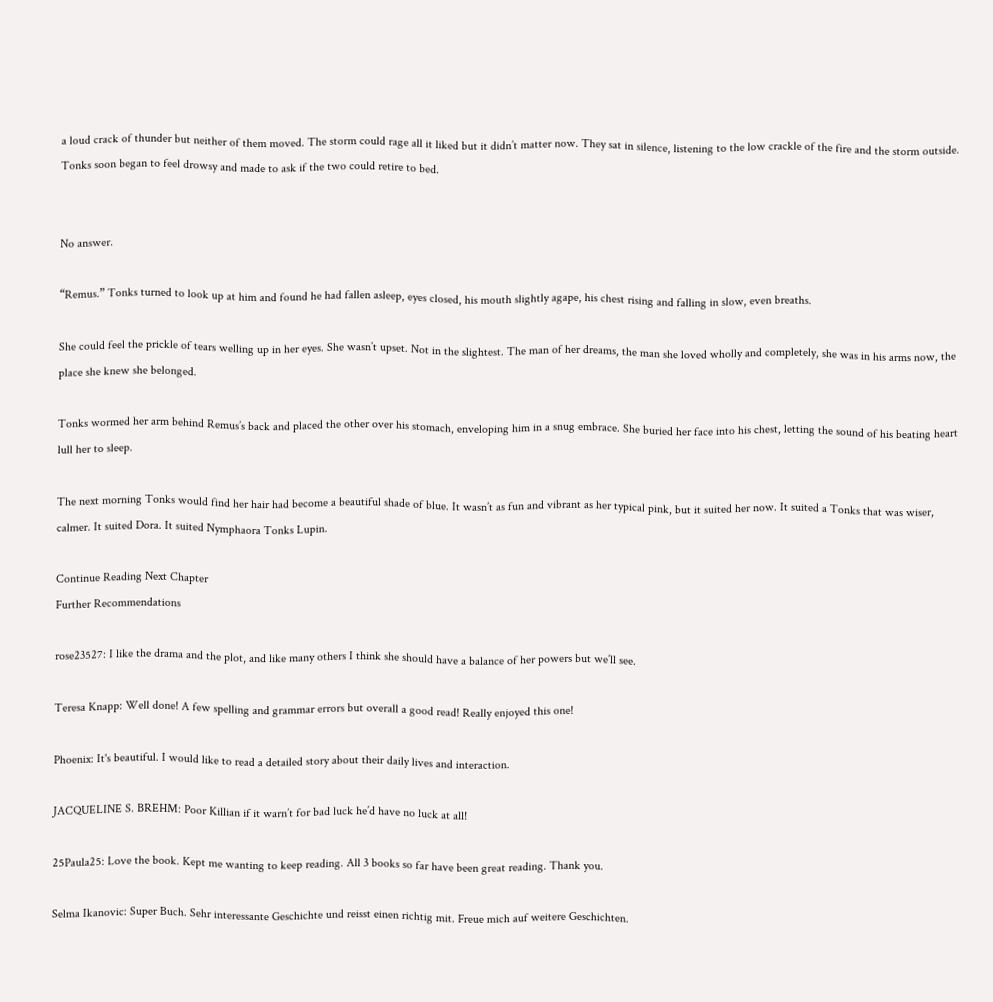a loud crack of thunder but neither of them moved. The storm could rage all it liked but it didn’t matter now. They sat in silence, listening to the low crackle of the fire and the storm outside. Tonks soon began to feel drowsy and made to ask if the two could retire to bed.


No answer.

“Remus.” Tonks turned to look up at him and found he had fallen asleep, eyes closed, his mouth slightly agape, his chest rising and falling in slow, even breaths.

She could feel the prickle of tears welling up in her eyes. She wasn’t upset. Not in the slightest. The man of her dreams, the man she loved wholly and completely, she was in his arms now, the place she knew she belonged.

Tonks wormed her arm behind Remus’s back and placed the other over his stomach, enveloping him in a snug embrace. She buried her face into his chest, letting the sound of his beating heart lull her to sleep.

The next morning Tonks would find her hair had become a beautiful shade of blue. It wasn’t as fun and vibrant as her typical pink, but it suited her now. It suited a Tonks that was wiser, calmer. It suited Dora. It suited Nymphaora Tonks Lupin.

Continue Reading Next Chapter
Further Recommendations

rose23527: I like the drama and the plot, and like many others I think she should have a balance of her powers but we’ll see.

Teresa Knapp: Well done! A few spelling and grammar errors but overall a good read! Really enjoyed this one!

Phoenix: It's beautiful. I would like to read a detailed story about their daily lives and interaction.

JACQUELINE S. BREHM: Poor Killian if it warn’t for bad luck he’d have no luck at all!

25Paula25: Love the book. Kept me wanting to keep reading. All 3 books so far have been great reading. Thank you.

Selma Ikanovic: Super Buch. Sehr interessante Geschichte und reisst einen richtig mit. Freue mich auf weitere Geschichten.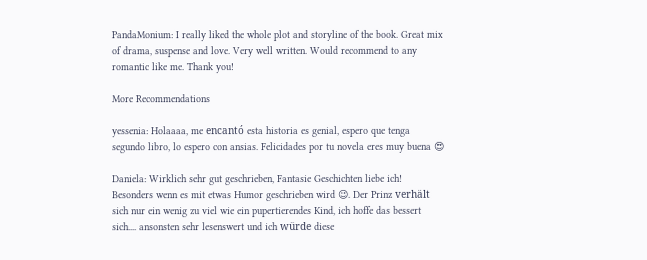PandaMonium: I really liked the whole plot and storyline of the book. Great mix of drama, suspense and love. Very well written. Would recommend to any romantic like me. Thank you!

More Recommendations

yessenia: Holaaaa, me encantó esta historia es genial, espero que tenga segundo libro, lo espero con ansias. Felicidades por tu novela eres muy buena 😍

Daniela: Wirklich sehr gut geschrieben, Fantasie Geschichten liebe ich! Besonders wenn es mit etwas Humor geschrieben wird 😉. Der Prinz verhält sich nur ein wenig zu viel wie ein pupertierendes Kind, ich hoffe das bessert sich.... ansonsten sehr lesenswert und ich würde diese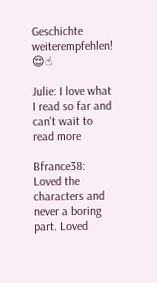Geschichte weiterempfehlen! 😌☝

Julie: I love what I read so far and can't wait to read more

Bfrance38: Loved the characters and never a boring part. Loved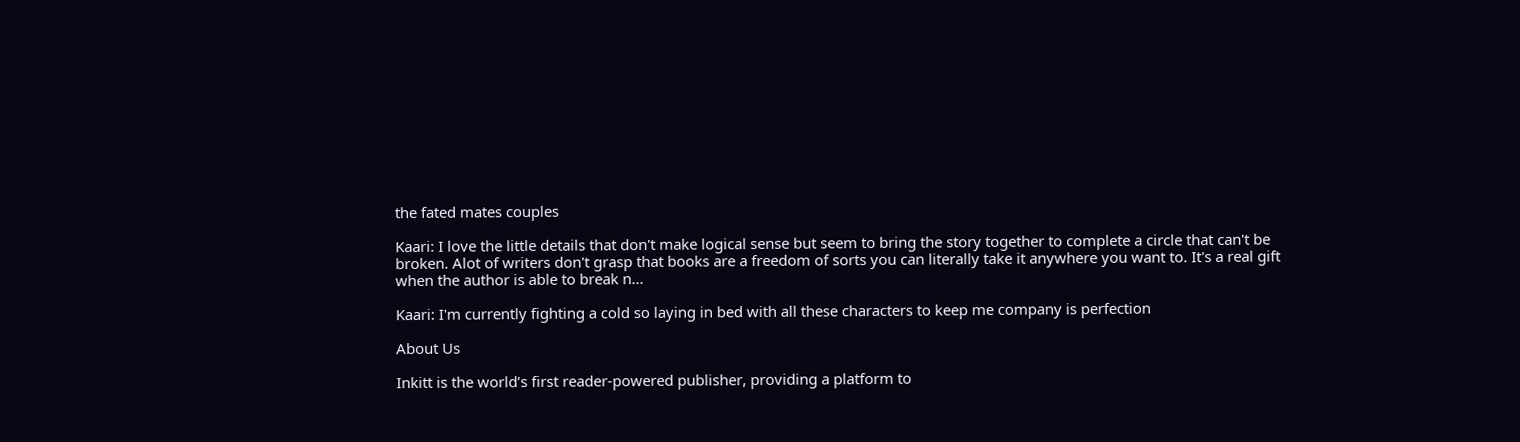the fated mates couples

Kaari: I love the little details that don't make logical sense but seem to bring the story together to complete a circle that can't be broken. Alot of writers don't grasp that books are a freedom of sorts you can literally take it anywhere you want to. It's a real gift when the author is able to break n...

Kaari: I'm currently fighting a cold so laying in bed with all these characters to keep me company is perfection

About Us

Inkitt is the world’s first reader-powered publisher, providing a platform to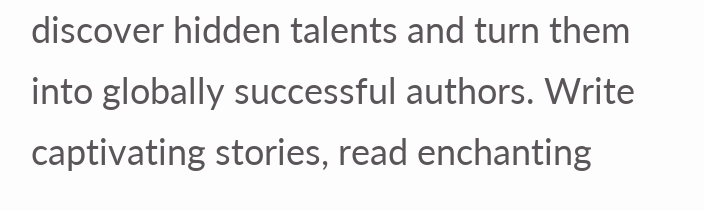discover hidden talents and turn them into globally successful authors. Write captivating stories, read enchanting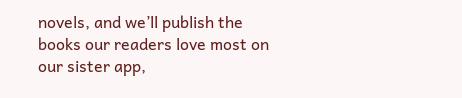novels, and we’ll publish the books our readers love most on our sister app,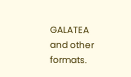GALATEA and other formats.